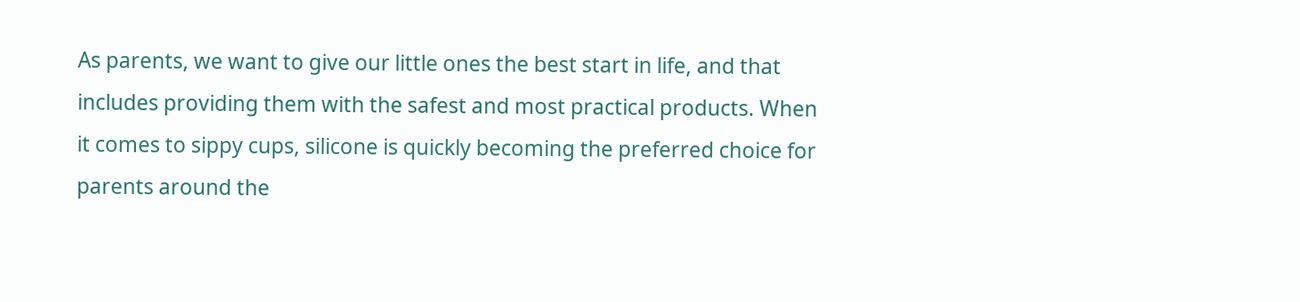As parents, we want to give our little ones the best start in life, and that includes providing them with the safest and most practical products. When it comes to sippy cups, silicone is quickly becoming the preferred choice for parents around the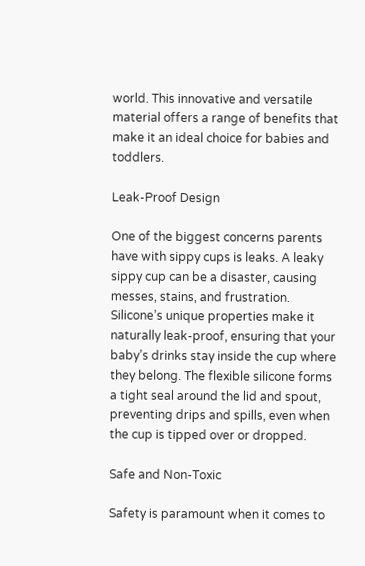world. This innovative and versatile material offers a range of benefits that make it an ideal choice for babies and toddlers.

Leak-Proof Design

One of the biggest concerns parents have with sippy cups is leaks. A leaky sippy cup can be a disaster, causing messes, stains, and frustration. Silicone’s unique properties make it naturally leak-proof, ensuring that your baby’s drinks stay inside the cup where they belong. The flexible silicone forms a tight seal around the lid and spout, preventing drips and spills, even when the cup is tipped over or dropped.

Safe and Non-Toxic

Safety is paramount when it comes to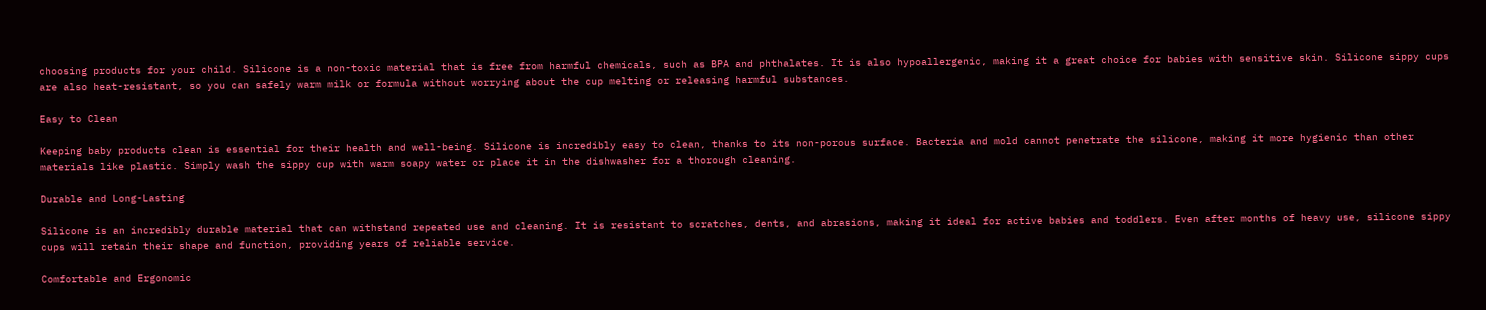choosing products for your child. Silicone is a non-toxic material that is free from harmful chemicals, such as BPA and phthalates. It is also hypoallergenic, making it a great choice for babies with sensitive skin. Silicone sippy cups are also heat-resistant, so you can safely warm milk or formula without worrying about the cup melting or releasing harmful substances.

Easy to Clean

Keeping baby products clean is essential for their health and well-being. Silicone is incredibly easy to clean, thanks to its non-porous surface. Bacteria and mold cannot penetrate the silicone, making it more hygienic than other materials like plastic. Simply wash the sippy cup with warm soapy water or place it in the dishwasher for a thorough cleaning.

Durable and Long-Lasting

Silicone is an incredibly durable material that can withstand repeated use and cleaning. It is resistant to scratches, dents, and abrasions, making it ideal for active babies and toddlers. Even after months of heavy use, silicone sippy cups will retain their shape and function, providing years of reliable service.

Comfortable and Ergonomic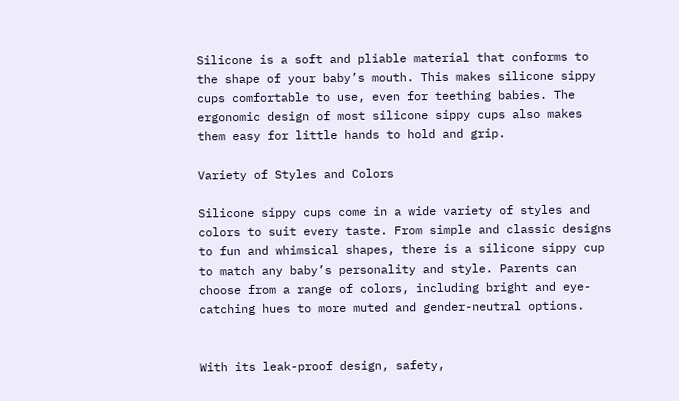Silicone is a soft and pliable material that conforms to the shape of your baby’s mouth. This makes silicone sippy cups comfortable to use, even for teething babies. The ergonomic design of most silicone sippy cups also makes them easy for little hands to hold and grip.

Variety of Styles and Colors

Silicone sippy cups come in a wide variety of styles and colors to suit every taste. From simple and classic designs to fun and whimsical shapes, there is a silicone sippy cup to match any baby’s personality and style. Parents can choose from a range of colors, including bright and eye-catching hues to more muted and gender-neutral options.


With its leak-proof design, safety,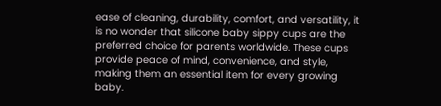ease of cleaning, durability, comfort, and versatility, it is no wonder that silicone baby sippy cups are the preferred choice for parents worldwide. These cups provide peace of mind, convenience, and style, making them an essential item for every growing baby.